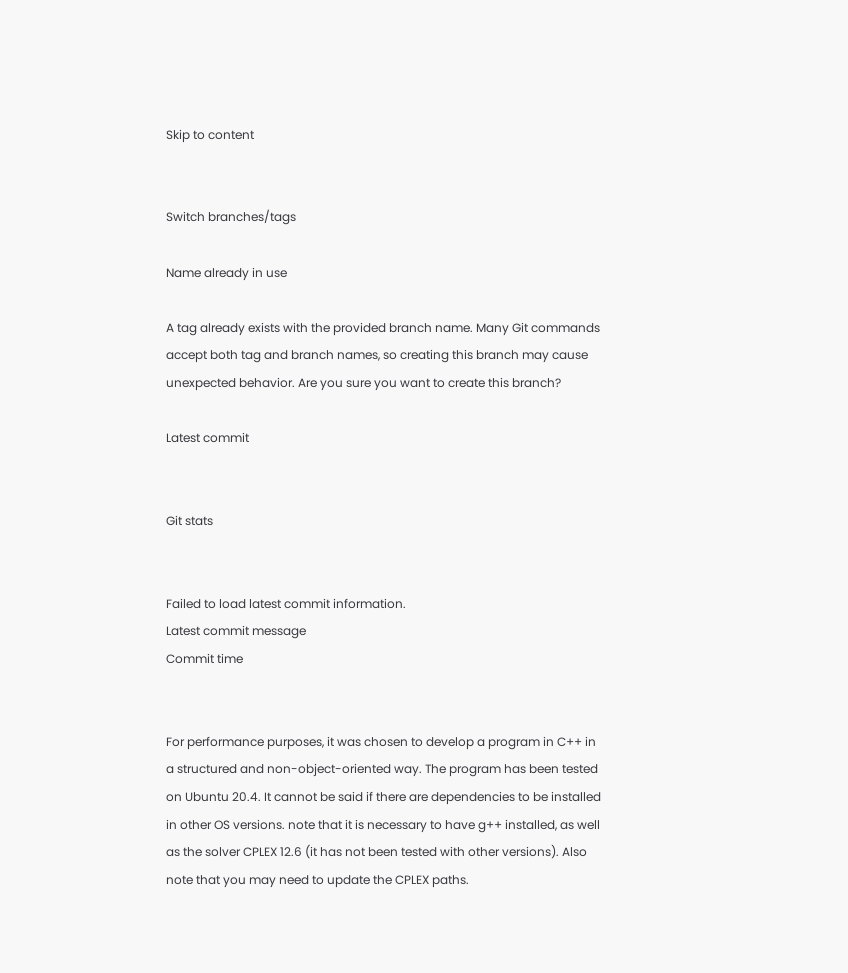Skip to content


Switch branches/tags

Name already in use

A tag already exists with the provided branch name. Many Git commands accept both tag and branch names, so creating this branch may cause unexpected behavior. Are you sure you want to create this branch?

Latest commit


Git stats


Failed to load latest commit information.
Latest commit message
Commit time


For performance purposes, it was chosen to develop a program in C++ in a structured and non-object-oriented way. The program has been tested on Ubuntu 20.4. It cannot be said if there are dependencies to be installed in other OS versions. note that it is necessary to have g++ installed, as well as the solver CPLEX 12.6 (it has not been tested with other versions). Also note that you may need to update the CPLEX paths.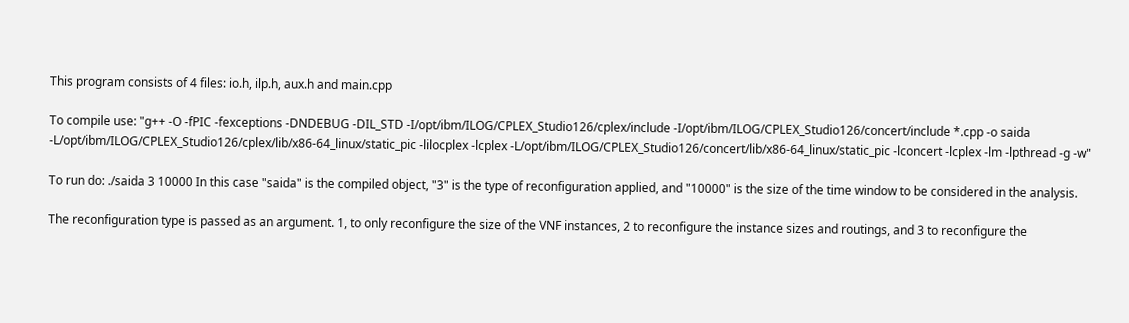This program consists of 4 files: io.h, ilp.h, aux.h and main.cpp

To compile use: "g++ -O -fPIC -fexceptions -DNDEBUG -DIL_STD -I/opt/ibm/ILOG/CPLEX_Studio126/cplex/include -I/opt/ibm/ILOG/CPLEX_Studio126/concert/include *.cpp -o saida -L/opt/ibm/ILOG/CPLEX_Studio126/cplex/lib/x86-64_linux/static_pic -lilocplex -lcplex -L/opt/ibm/ILOG/CPLEX_Studio126/concert/lib/x86-64_linux/static_pic -lconcert -lcplex -lm -lpthread -g -w"

To run do: ./saida 3 10000 In this case "saida" is the compiled object, "3" is the type of reconfiguration applied, and "10000" is the size of the time window to be considered in the analysis.

The reconfiguration type is passed as an argument. 1, to only reconfigure the size of the VNF instances, 2 to reconfigure the instance sizes and routings, and 3 to reconfigure the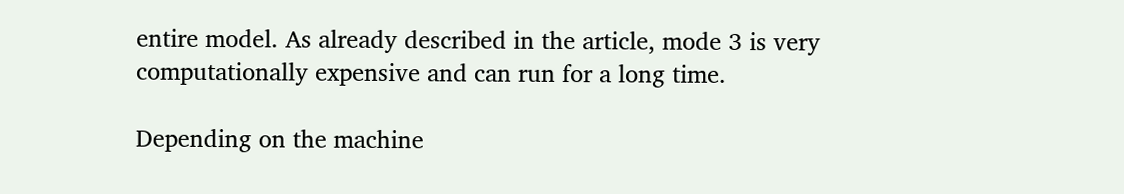entire model. As already described in the article, mode 3 is very computationally expensive and can run for a long time.

Depending on the machine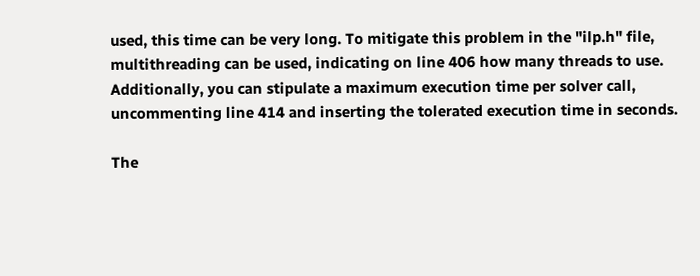used, this time can be very long. To mitigate this problem in the "ilp.h" file, multithreading can be used, indicating on line 406 how many threads to use. Additionally, you can stipulate a maximum execution time per solver call, uncommenting line 414 and inserting the tolerated execution time in seconds.

The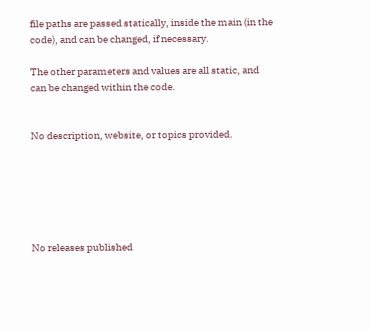file paths are passed statically, inside the main (in the code), and can be changed, if necessary.

The other parameters and values are all static, and can be changed within the code.


No description, website, or topics provided.






No releases published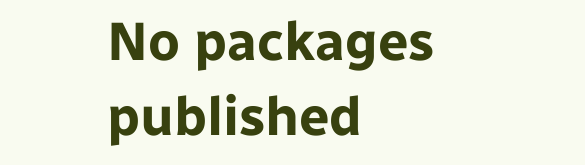No packages published